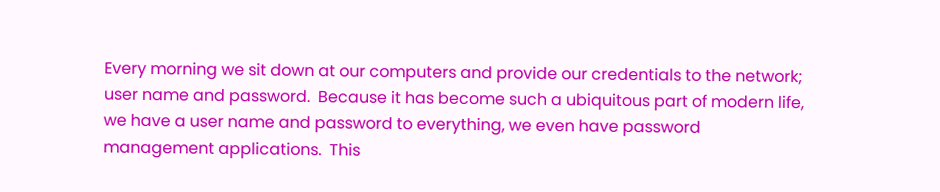Every morning we sit down at our computers and provide our credentials to the network; user name and password.  Because it has become such a ubiquitous part of modern life, we have a user name and password to everything, we even have password management applications.  This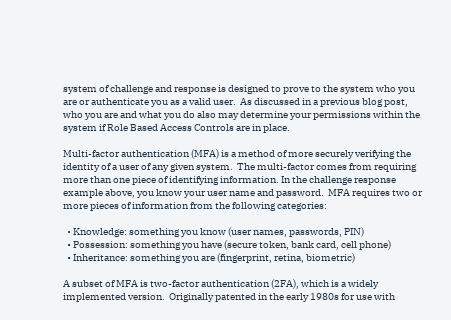system of challenge and response is designed to prove to the system who you are or authenticate you as a valid user.  As discussed in a previous blog post, who you are and what you do also may determine your permissions within the system if Role Based Access Controls are in place.

Multi-factor authentication (MFA) is a method of more securely verifying the identity of a user of any given system.  The multi-factor comes from requiring more than one piece of identifying information. In the challenge response example above, you know your user name and password.  MFA requires two or more pieces of information from the following categories:

  • Knowledge: something you know (user names, passwords, PIN)
  • Possession: something you have (secure token, bank card, cell phone)
  • Inheritance: something you are (fingerprint, retina, biometric)

A subset of MFA is two-factor authentication (2FA), which is a widely implemented version.  Originally patented in the early 1980s for use with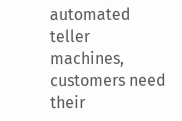automated teller machines, customers need their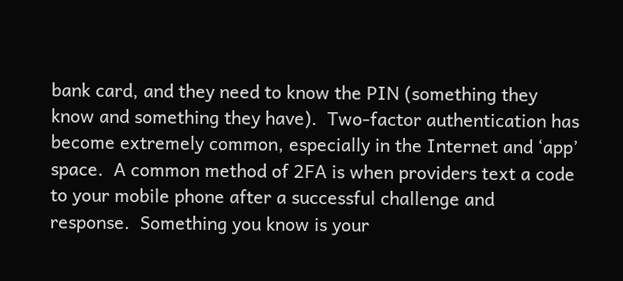bank card, and they need to know the PIN (something they know and something they have).  Two-factor authentication has become extremely common, especially in the Internet and ‘app’ space.  A common method of 2FA is when providers text a code to your mobile phone after a successful challenge and response.  Something you know is your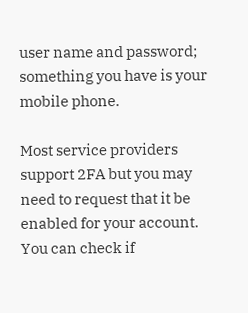user name and password; something you have is your mobile phone.

Most service providers support 2FA but you may need to request that it be enabled for your account.  You can check if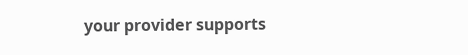your provider supports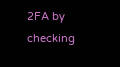2FA by checking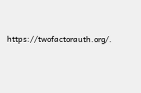https://twofactorauth.org/.